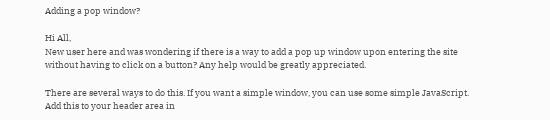Adding a pop window?

Hi All,
New user here and was wondering if there is a way to add a pop up window upon entering the site without having to click on a button? Any help would be greatly appreciated.

There are several ways to do this. If you want a simple window, you can use some simple JavaScript. Add this to your header area in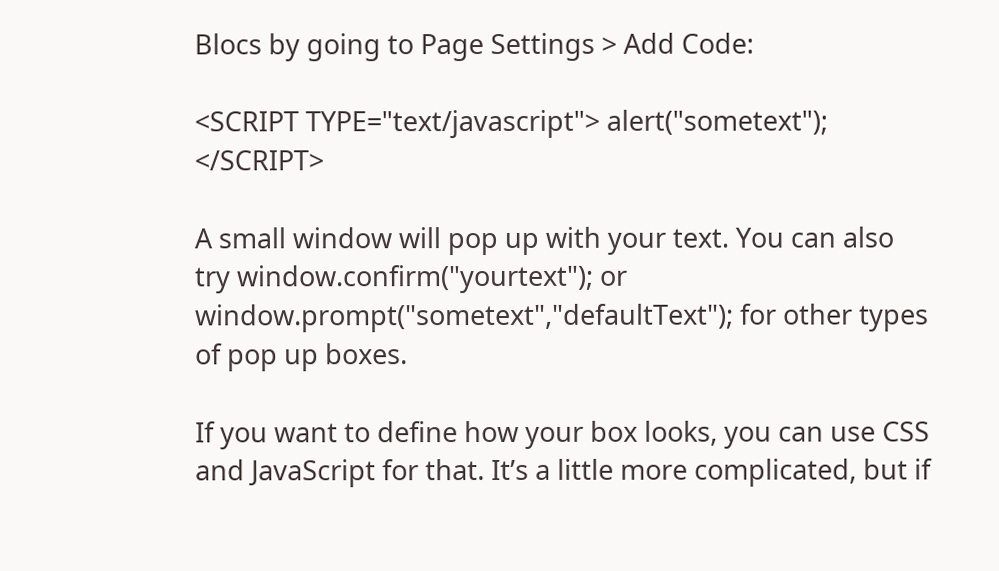Blocs by going to Page Settings > Add Code:

<SCRIPT TYPE="text/javascript"> alert("sometext"); </SCRIPT>

A small window will pop up with your text. You can also try window.confirm("yourtext"); or window.prompt("sometext","defaultText"); for other types of pop up boxes.

If you want to define how your box looks, you can use CSS and JavaScript for that. It’s a little more complicated, but if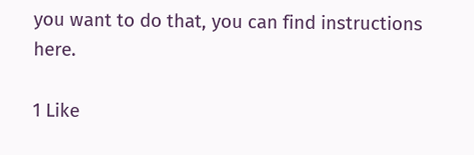you want to do that, you can find instructions here.

1 Like